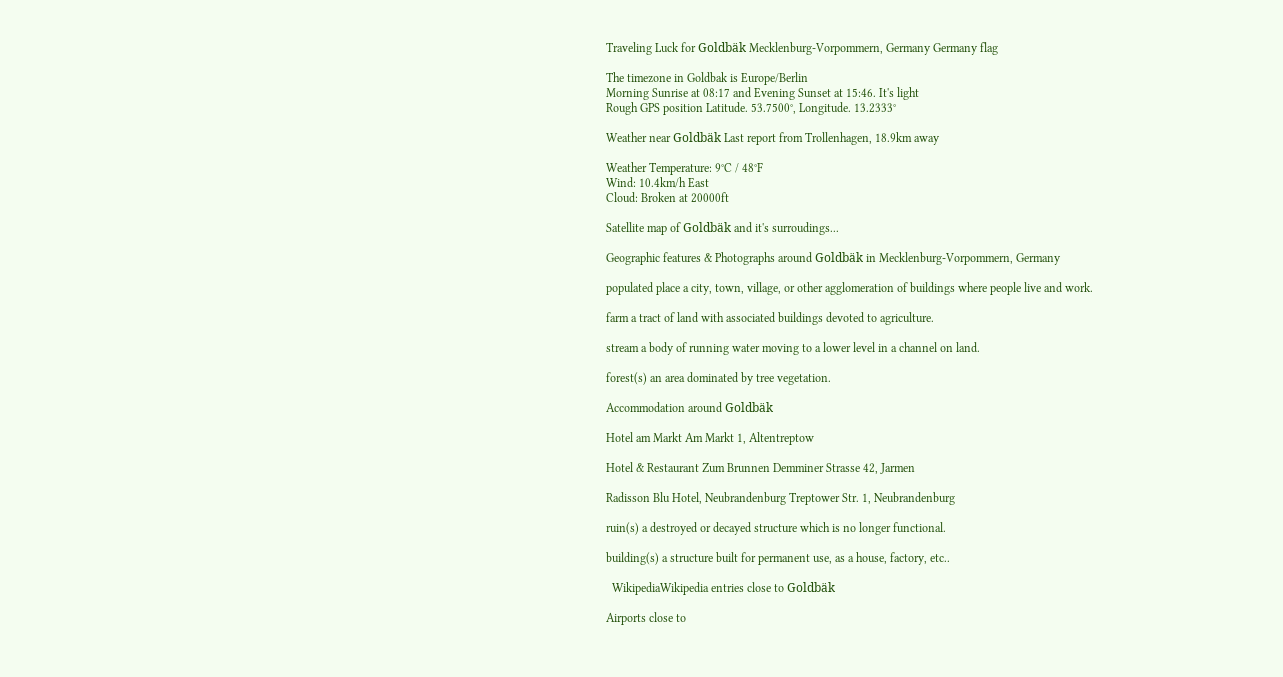Traveling Luck for Goldbäk Mecklenburg-Vorpommern, Germany Germany flag

The timezone in Goldbak is Europe/Berlin
Morning Sunrise at 08:17 and Evening Sunset at 15:46. It's light
Rough GPS position Latitude. 53.7500°, Longitude. 13.2333°

Weather near Goldbäk Last report from Trollenhagen, 18.9km away

Weather Temperature: 9°C / 48°F
Wind: 10.4km/h East
Cloud: Broken at 20000ft

Satellite map of Goldbäk and it's surroudings...

Geographic features & Photographs around Goldbäk in Mecklenburg-Vorpommern, Germany

populated place a city, town, village, or other agglomeration of buildings where people live and work.

farm a tract of land with associated buildings devoted to agriculture.

stream a body of running water moving to a lower level in a channel on land.

forest(s) an area dominated by tree vegetation.

Accommodation around Goldbäk

Hotel am Markt Am Markt 1, Altentreptow

Hotel & Restaurant Zum Brunnen Demminer Strasse 42, Jarmen

Radisson Blu Hotel, Neubrandenburg Treptower Str. 1, Neubrandenburg

ruin(s) a destroyed or decayed structure which is no longer functional.

building(s) a structure built for permanent use, as a house, factory, etc..

  WikipediaWikipedia entries close to Goldbäk

Airports close to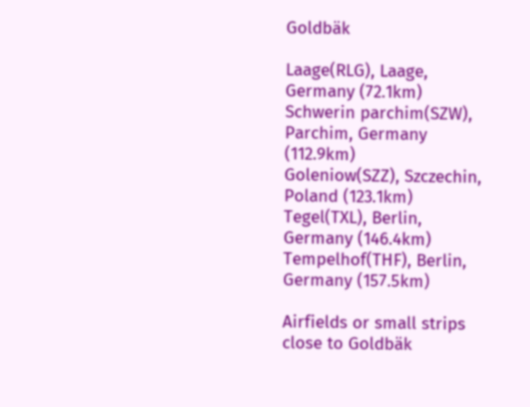Goldbäk

Laage(RLG), Laage, Germany (72.1km)
Schwerin parchim(SZW), Parchim, Germany (112.9km)
Goleniow(SZZ), Szczechin, Poland (123.1km)
Tegel(TXL), Berlin, Germany (146.4km)
Tempelhof(THF), Berlin, Germany (157.5km)

Airfields or small strips close to Goldbäk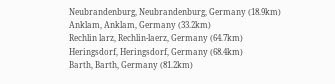Neubrandenburg, Neubrandenburg, Germany (18.9km)
Anklam, Anklam, Germany (33.2km)
Rechlin larz, Rechlin-laerz, Germany (64.7km)
Heringsdorf, Heringsdorf, Germany (68.4km)
Barth, Barth, Germany (81.2km)